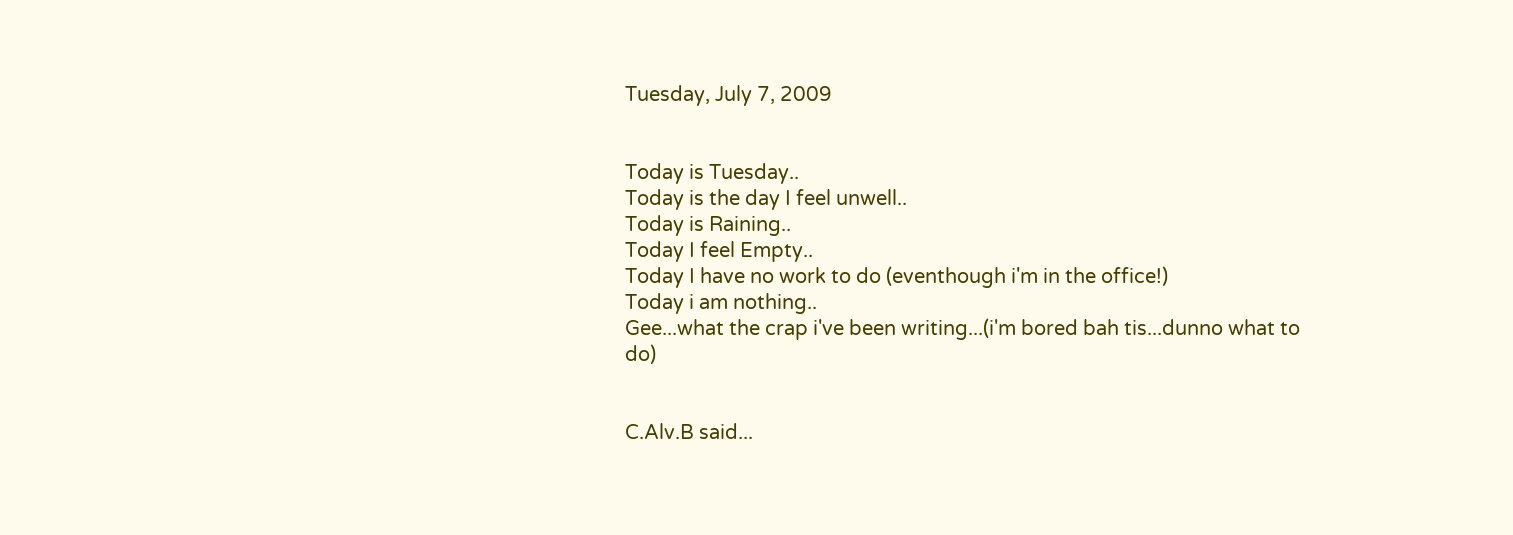Tuesday, July 7, 2009


Today is Tuesday..
Today is the day I feel unwell..
Today is Raining..
Today I feel Empty..
Today I have no work to do (eventhough i'm in the office!)
Today i am nothing..
Gee...what the crap i've been writing...(i'm bored bah tis...dunno what to do)


C.Alv.B said...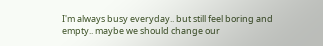I'm always busy everyday.. but still feel boring and empty.. maybe we should change our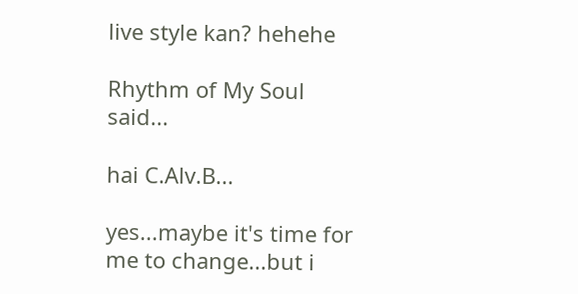live style kan? hehehe

Rhythm of My Soul said...

hai C.Alv.B...

yes...maybe it's time for me to change...but i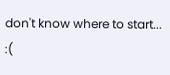don't know where to start... :(